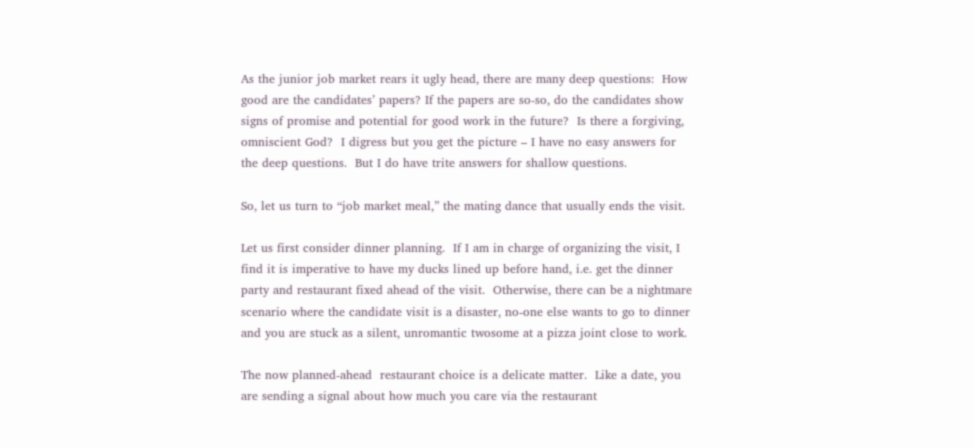As the junior job market rears it ugly head, there are many deep questions:  How good are the candidates’ papers? If the papers are so-so, do the candidates show signs of promise and potential for good work in the future?  Is there a forgiving, omniscient God?  I digress but you get the picture – I have no easy answers for the deep questions.  But I do have trite answers for shallow questions.

So, let us turn to “job market meal,” the mating dance that usually ends the visit.

Let us first consider dinner planning.  If I am in charge of organizing the visit, I find it is imperative to have my ducks lined up before hand, i.e. get the dinner party and restaurant fixed ahead of the visit.  Otherwise, there can be a nightmare scenario where the candidate visit is a disaster, no-one else wants to go to dinner and you are stuck as a silent, unromantic twosome at a pizza joint close to work.

The now planned-ahead  restaurant choice is a delicate matter.  Like a date, you are sending a signal about how much you care via the restaurant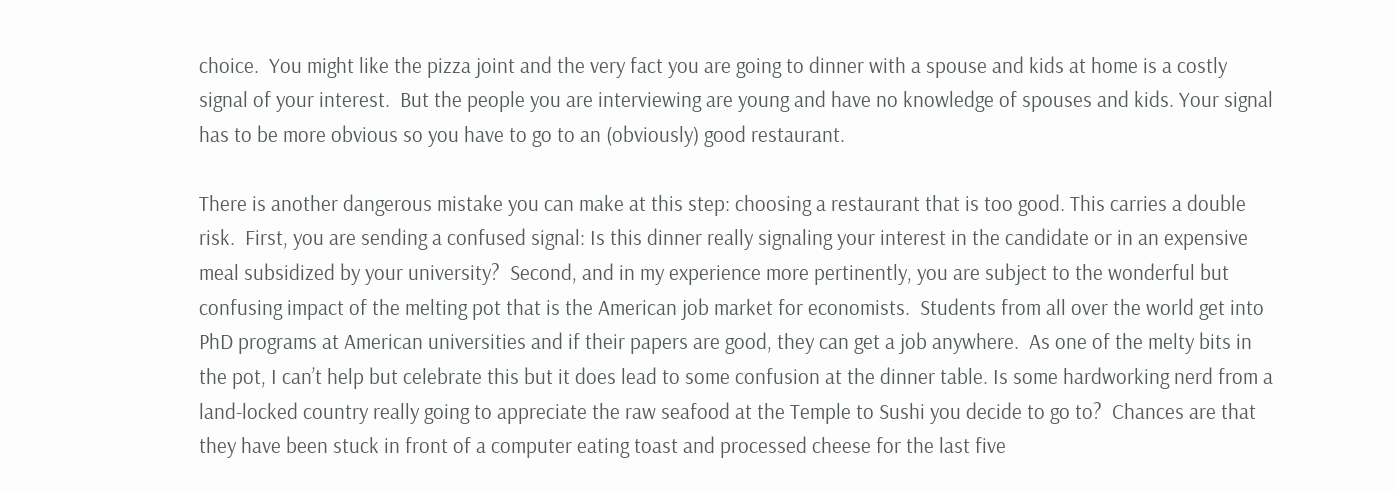choice.  You might like the pizza joint and the very fact you are going to dinner with a spouse and kids at home is a costly signal of your interest.  But the people you are interviewing are young and have no knowledge of spouses and kids. Your signal has to be more obvious so you have to go to an (obviously) good restaurant.

There is another dangerous mistake you can make at this step: choosing a restaurant that is too good. This carries a double risk.  First, you are sending a confused signal: Is this dinner really signaling your interest in the candidate or in an expensive meal subsidized by your university?  Second, and in my experience more pertinently, you are subject to the wonderful but confusing impact of the melting pot that is the American job market for economists.  Students from all over the world get into PhD programs at American universities and if their papers are good, they can get a job anywhere.  As one of the melty bits in the pot, I can’t help but celebrate this but it does lead to some confusion at the dinner table. Is some hardworking nerd from a land-locked country really going to appreciate the raw seafood at the Temple to Sushi you decide to go to?  Chances are that they have been stuck in front of a computer eating toast and processed cheese for the last five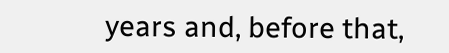years and, before that,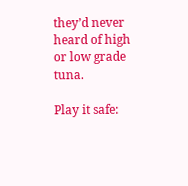they’d never heard of high or low grade tuna.

Play it safe: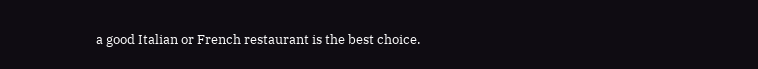a good Italian or French restaurant is the best choice.